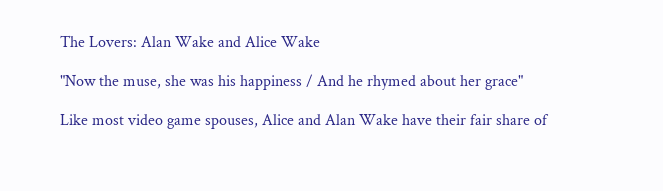The Lovers: Alan Wake and Alice Wake

"Now the muse, she was his happiness / And he rhymed about her grace"

Like most video game spouses, Alice and Alan Wake have their fair share of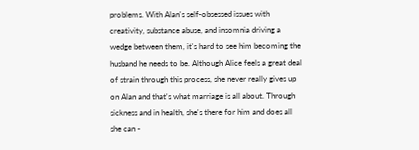problems. With Alan's self-obsessed issues with creativity, substance abuse, and insomnia driving a wedge between them, it's hard to see him becoming the husband he needs to be. Although Alice feels a great deal of strain through this process, she never really gives up on Alan and that's what marriage is all about. Through sickness and in health, she's there for him and does all she can -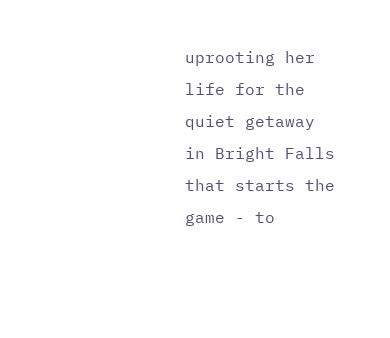uprooting her life for the quiet getaway in Bright Falls that starts the game - to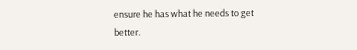ensure he has what he needs to get better.